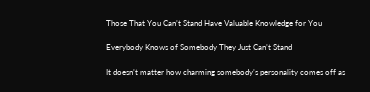Those That You Can’t Stand Have Valuable Knowledge for You

Everybody Knows of Somebody They Just Can’t Stand

It doesn’t matter how charming somebody’s personality comes off as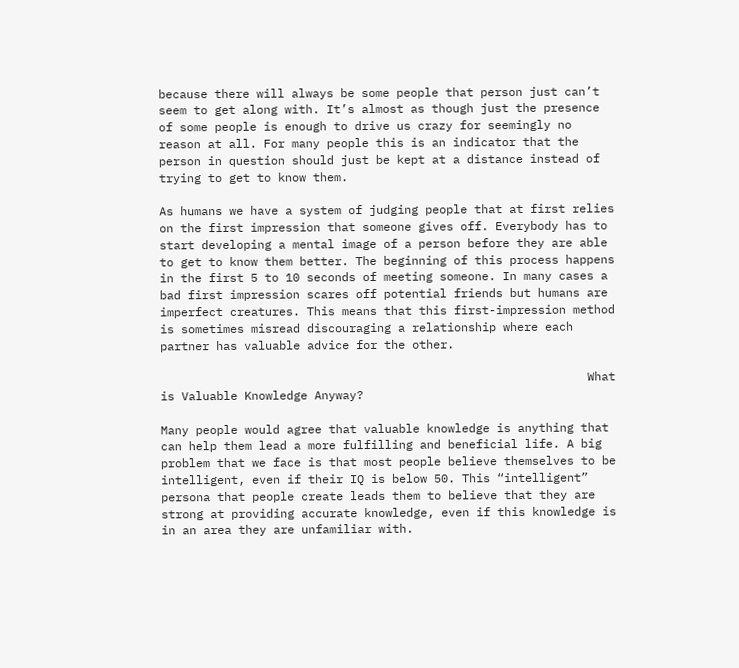because there will always be some people that person just can’t seem to get along with. It’s almost as though just the presence of some people is enough to drive us crazy for seemingly no reason at all. For many people this is an indicator that the person in question should just be kept at a distance instead of trying to get to know them.

As humans we have a system of judging people that at first relies on the first impression that someone gives off. Everybody has to start developing a mental image of a person before they are able to get to know them better. The beginning of this process happens in the first 5 to 10 seconds of meeting someone. In many cases a bad first impression scares off potential friends but humans are imperfect creatures. This means that this first-impression method is sometimes misread discouraging a relationship where each partner has valuable advice for the other.

                                                             What is Valuable Knowledge Anyway?

Many people would agree that valuable knowledge is anything that can help them lead a more fulfilling and beneficial life. A big problem that we face is that most people believe themselves to be intelligent, even if their IQ is below 50. This “intelligent” persona that people create leads them to believe that they are strong at providing accurate knowledge, even if this knowledge is in an area they are unfamiliar with.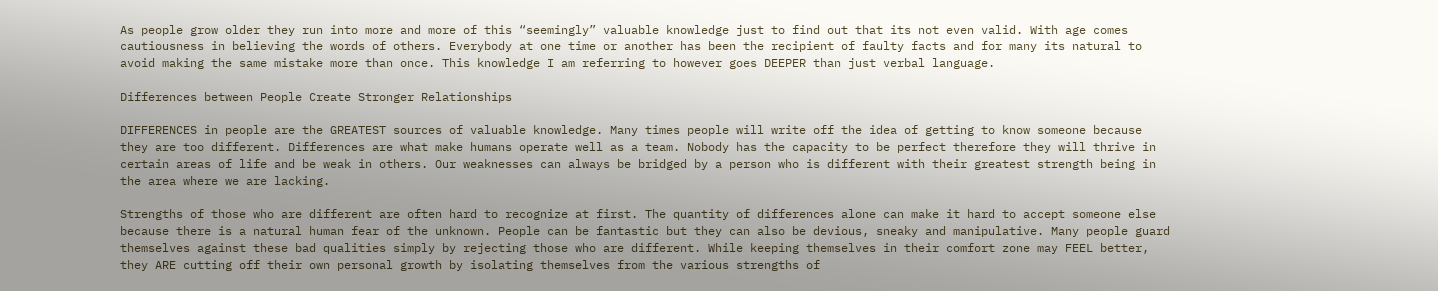As people grow older they run into more and more of this “seemingly” valuable knowledge just to find out that its not even valid. With age comes cautiousness in believing the words of others. Everybody at one time or another has been the recipient of faulty facts and for many its natural to avoid making the same mistake more than once. This knowledge I am referring to however goes DEEPER than just verbal language.

Differences between People Create Stronger Relationships

DIFFERENCES in people are the GREATEST sources of valuable knowledge. Many times people will write off the idea of getting to know someone because they are too different. Differences are what make humans operate well as a team. Nobody has the capacity to be perfect therefore they will thrive in certain areas of life and be weak in others. Our weaknesses can always be bridged by a person who is different with their greatest strength being in the area where we are lacking.

Strengths of those who are different are often hard to recognize at first. The quantity of differences alone can make it hard to accept someone else because there is a natural human fear of the unknown. People can be fantastic but they can also be devious, sneaky and manipulative. Many people guard themselves against these bad qualities simply by rejecting those who are different. While keeping themselves in their comfort zone may FEEL better, they ARE cutting off their own personal growth by isolating themselves from the various strengths of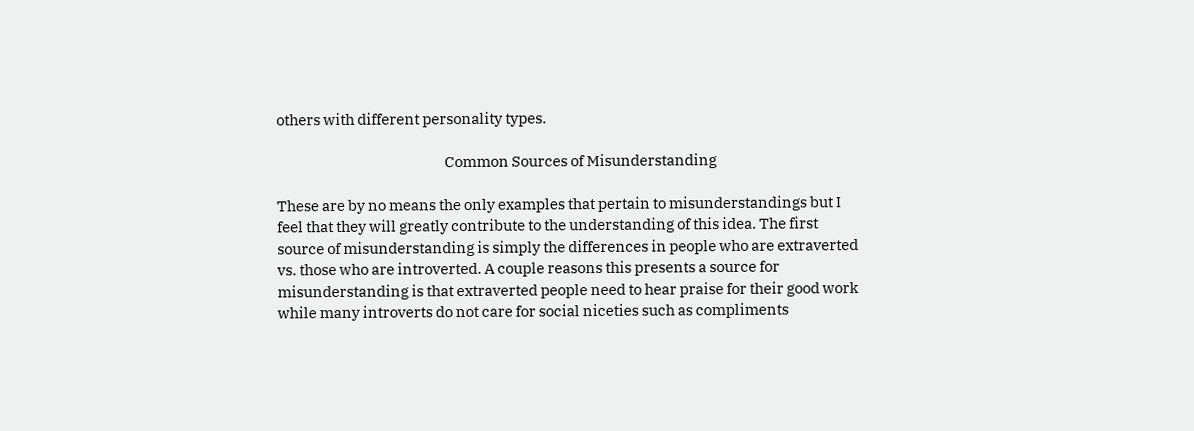others with different personality types.

                                                        Common Sources of Misunderstanding

These are by no means the only examples that pertain to misunderstandings but I feel that they will greatly contribute to the understanding of this idea. The first source of misunderstanding is simply the differences in people who are extraverted vs. those who are introverted. A couple reasons this presents a source for misunderstanding is that extraverted people need to hear praise for their good work while many introverts do not care for social niceties such as compliments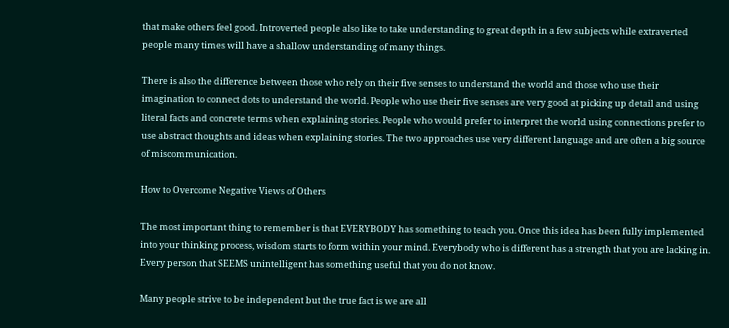that make others feel good. Introverted people also like to take understanding to great depth in a few subjects while extraverted people many times will have a shallow understanding of many things.

There is also the difference between those who rely on their five senses to understand the world and those who use their imagination to connect dots to understand the world. People who use their five senses are very good at picking up detail and using literal facts and concrete terms when explaining stories. People who would prefer to interpret the world using connections prefer to use abstract thoughts and ideas when explaining stories. The two approaches use very different language and are often a big source of miscommunication.

How to Overcome Negative Views of Others

The most important thing to remember is that EVERYBODY has something to teach you. Once this idea has been fully implemented into your thinking process, wisdom starts to form within your mind. Everybody who is different has a strength that you are lacking in. Every person that SEEMS unintelligent has something useful that you do not know.

Many people strive to be independent but the true fact is we are all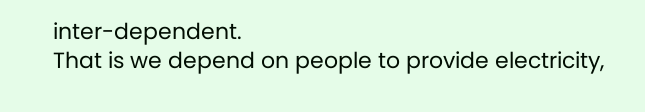inter-dependent.
That is we depend on people to provide electricity,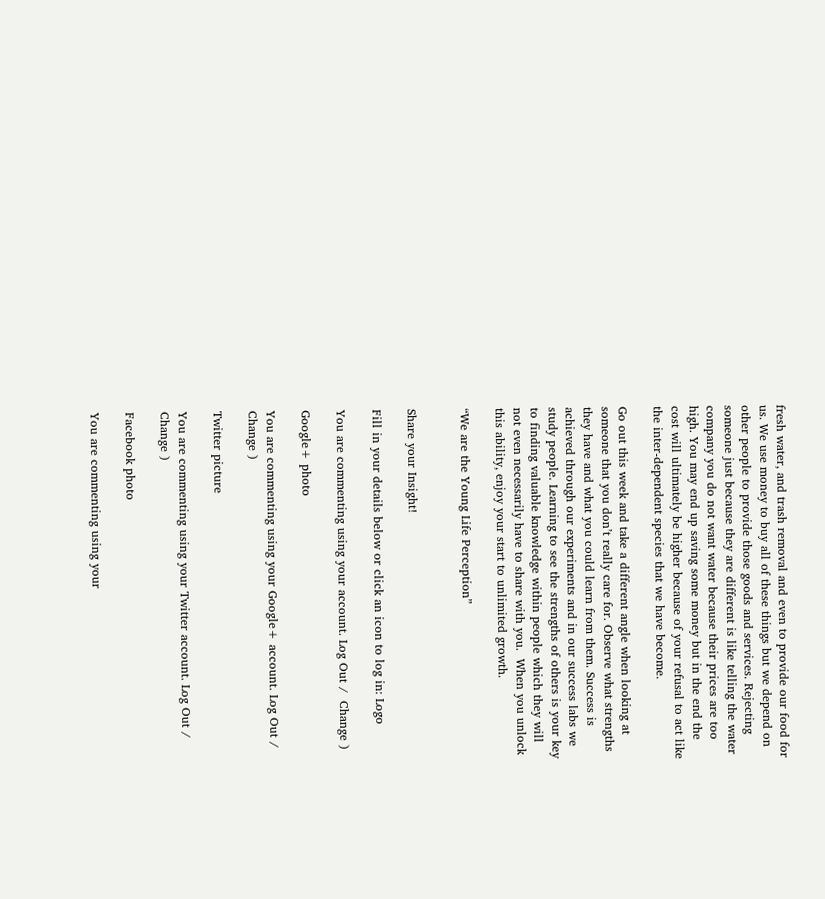fresh water, and trash removal and even to provide our food for us. We use money to buy all of these things but we depend on other people to provide those goods and services. Rejecting someone just because they are different is like telling the water company you do not want water because their prices are too high. You may end up saving some money but in the end the cost will ultimately be higher because of your refusal to act like the inter-dependent species that we have become.

Go out this week and take a different angle when looking at someone that you don’t really care for. Observe what strengths they have and what you could learn from them. Success is achieved through our experiments and in our success labs we study people. Learning to see the strengths of others is your key to finding valuable knowledge within people which they will not even necessarily have to share with you.  When you unlock this ability, enjoy your start to unlimited growth.

“We are the Young Life Perception”


Share your Insight!

Fill in your details below or click an icon to log in: Logo

You are commenting using your account. Log Out /  Change )

Google+ photo

You are commenting using your Google+ account. Log Out /  Change )

Twitter picture

You are commenting using your Twitter account. Log Out /  Change )

Facebook photo

You are commenting using your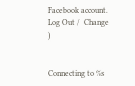Facebook account. Log Out /  Change )


Connecting to %s